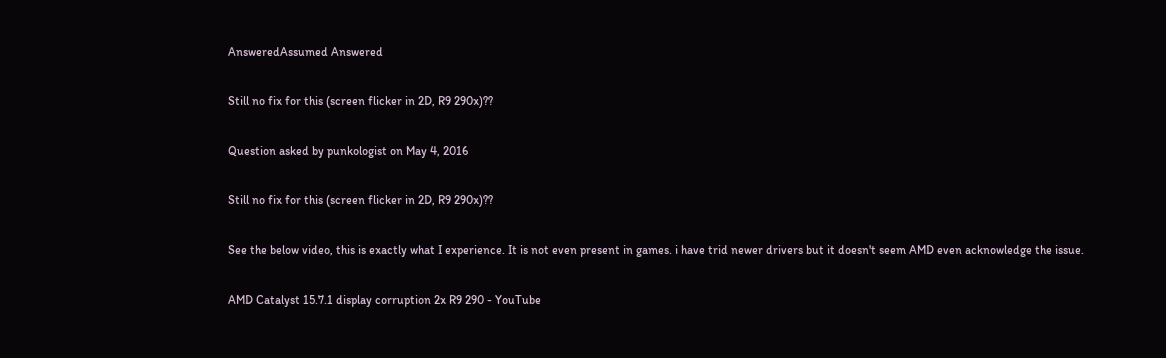AnsweredAssumed Answered

Still no fix for this (screen flicker in 2D, R9 290x)??

Question asked by punkologist on May 4, 2016

Still no fix for this (screen flicker in 2D, R9 290x)??

See the below video, this is exactly what I experience. It is not even present in games. i have trid newer drivers but it doesn't seem AMD even acknowledge the issue.

AMD Catalyst 15.7.1 display corruption 2x R9 290 - YouTube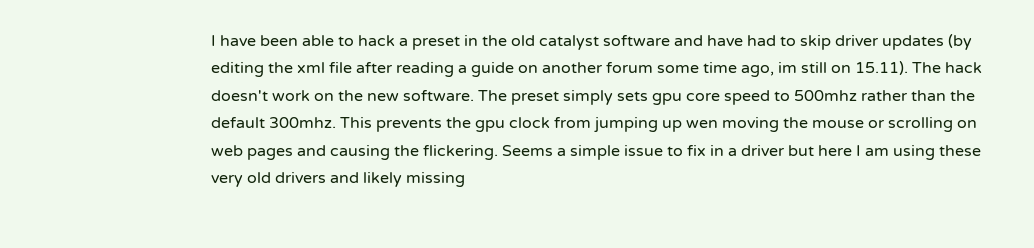I have been able to hack a preset in the old catalyst software and have had to skip driver updates (by editing the xml file after reading a guide on another forum some time ago, im still on 15.11). The hack doesn't work on the new software. The preset simply sets gpu core speed to 500mhz rather than the default 300mhz. This prevents the gpu clock from jumping up wen moving the mouse or scrolling on web pages and causing the flickering. Seems a simple issue to fix in a driver but here I am using these very old drivers and likely missing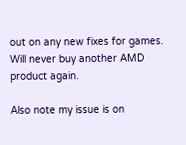out on any new fixes for games. Will never buy another AMD product again.

Also note my issue is on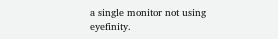a single monitor not using eyefinity.